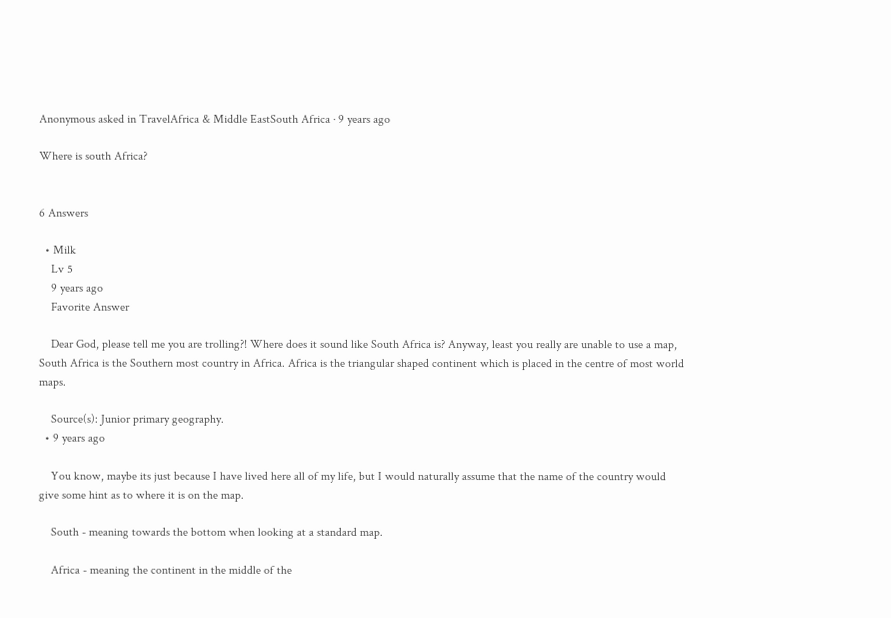Anonymous asked in TravelAfrica & Middle EastSouth Africa · 9 years ago

Where is south Africa?


6 Answers

  • Milk
    Lv 5
    9 years ago
    Favorite Answer

    Dear God, please tell me you are trolling?! Where does it sound like South Africa is? Anyway, least you really are unable to use a map, South Africa is the Southern most country in Africa. Africa is the triangular shaped continent which is placed in the centre of most world maps.

    Source(s): Junior primary geography.
  • 9 years ago

    You know, maybe its just because I have lived here all of my life, but I would naturally assume that the name of the country would give some hint as to where it is on the map.

    South - meaning towards the bottom when looking at a standard map.

    Africa - meaning the continent in the middle of the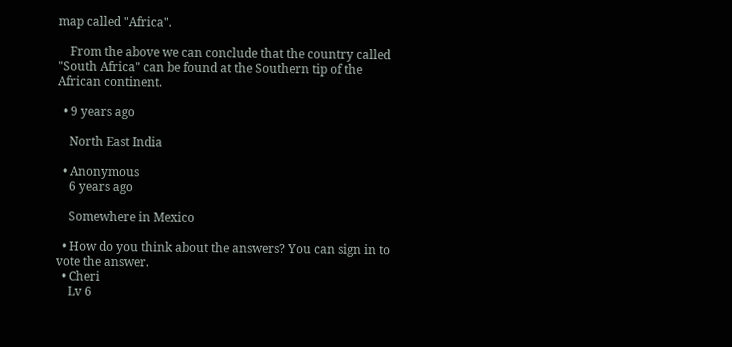map called "Africa".

    From the above we can conclude that the country called "South Africa" can be found at the Southern tip of the African continent.

  • 9 years ago

    North East India

  • Anonymous
    6 years ago

    Somewhere in Mexico

  • How do you think about the answers? You can sign in to vote the answer.
  • Cheri
    Lv 6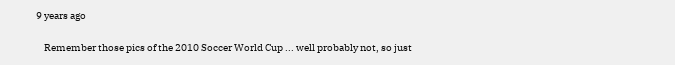9 years ago

    Remember those pics of the 2010 Soccer World Cup ... well probably not, so just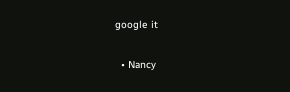google it

  • Nancy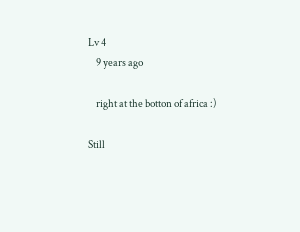Lv 4
    9 years ago

    right at the botton of africa :)

Still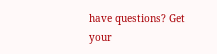have questions? Get your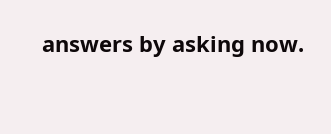answers by asking now.